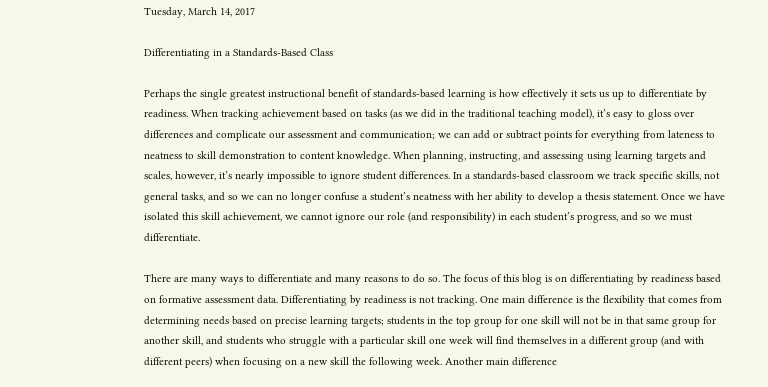Tuesday, March 14, 2017

Differentiating in a Standards-Based Class

Perhaps the single greatest instructional benefit of standards-based learning is how effectively it sets us up to differentiate by readiness. When tracking achievement based on tasks (as we did in the traditional teaching model), it’s easy to gloss over differences and complicate our assessment and communication; we can add or subtract points for everything from lateness to neatness to skill demonstration to content knowledge. When planning, instructing, and assessing using learning targets and scales, however, it’s nearly impossible to ignore student differences. In a standards-based classroom we track specific skills, not general tasks, and so we can no longer confuse a student’s neatness with her ability to develop a thesis statement. Once we have isolated this skill achievement, we cannot ignore our role (and responsibility) in each student’s progress, and so we must differentiate.

There are many ways to differentiate and many reasons to do so. The focus of this blog is on differentiating by readiness based on formative assessment data. Differentiating by readiness is not tracking. One main difference is the flexibility that comes from determining needs based on precise learning targets; students in the top group for one skill will not be in that same group for another skill, and students who struggle with a particular skill one week will find themselves in a different group (and with different peers) when focusing on a new skill the following week. Another main difference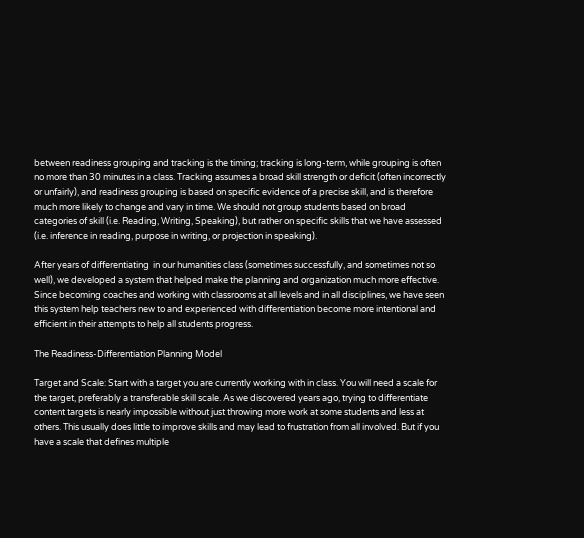between readiness grouping and tracking is the timing; tracking is long-term, while grouping is often no more than 30 minutes in a class. Tracking assumes a broad skill strength or deficit (often incorrectly or unfairly), and readiness grouping is based on specific evidence of a precise skill, and is therefore much more likely to change and vary in time. We should not group students based on broad categories of skill (i.e. Reading, Writing, Speaking), but rather on specific skills that we have assessed (i.e. inference in reading, purpose in writing, or projection in speaking).

After years of differentiating  in our humanities class (sometimes successfully, and sometimes not so well), we developed a system that helped make the planning and organization much more effective. Since becoming coaches and working with classrooms at all levels and in all disciplines, we have seen this system help teachers new to and experienced with differentiation become more intentional and efficient in their attempts to help all students progress.

The Readiness-Differentiation Planning Model

Target and Scale: Start with a target you are currently working with in class. You will need a scale for the target, preferably a transferable skill scale. As we discovered years ago, trying to differentiate content targets is nearly impossible without just throwing more work at some students and less at others. This usually does little to improve skills and may lead to frustration from all involved. But if you have a scale that defines multiple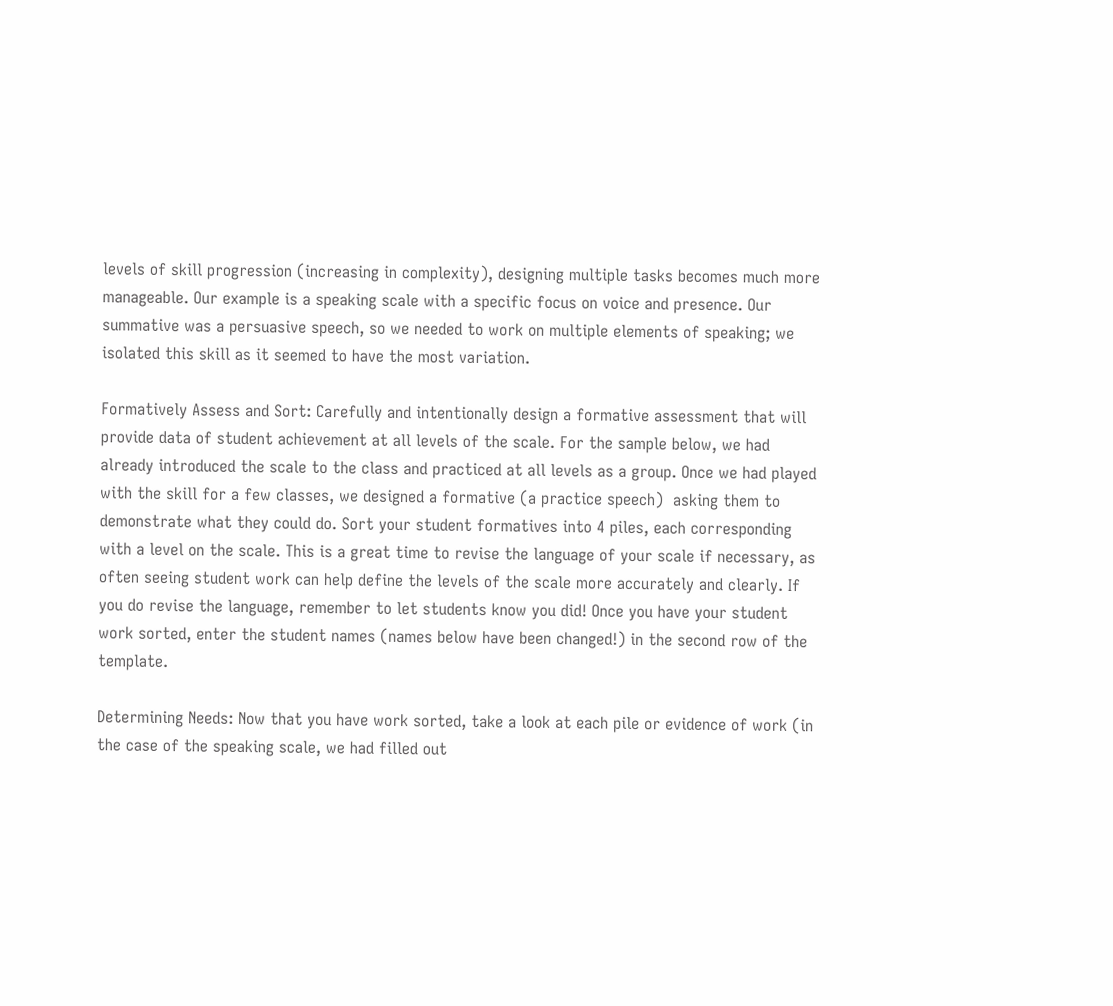levels of skill progression (increasing in complexity), designing multiple tasks becomes much more manageable. Our example is a speaking scale with a specific focus on voice and presence. Our summative was a persuasive speech, so we needed to work on multiple elements of speaking; we isolated this skill as it seemed to have the most variation.

Formatively Assess and Sort: Carefully and intentionally design a formative assessment that will provide data of student achievement at all levels of the scale. For the sample below, we had already introduced the scale to the class and practiced at all levels as a group. Once we had played with the skill for a few classes, we designed a formative (a practice speech)  asking them to demonstrate what they could do. Sort your student formatives into 4 piles, each corresponding with a level on the scale. This is a great time to revise the language of your scale if necessary, as often seeing student work can help define the levels of the scale more accurately and clearly. If you do revise the language, remember to let students know you did! Once you have your student work sorted, enter the student names (names below have been changed!) in the second row of the template.

Determining Needs: Now that you have work sorted, take a look at each pile or evidence of work (in the case of the speaking scale, we had filled out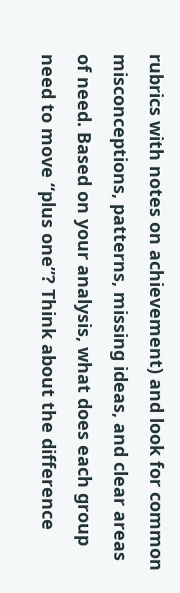rubrics with notes on achievement) and look for common misconceptions, patterns, missing ideas, and clear areas of need. Based on your analysis, what does each group need to move “plus one”? Think about the difference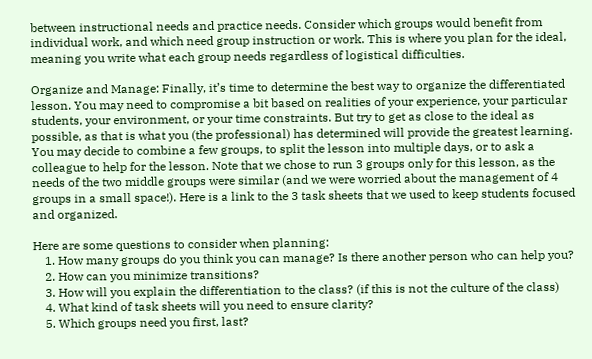between instructional needs and practice needs. Consider which groups would benefit from individual work, and which need group instruction or work. This is where you plan for the ideal, meaning you write what each group needs regardless of logistical difficulties.

Organize and Manage: Finally, it’s time to determine the best way to organize the differentiated lesson. You may need to compromise a bit based on realities of your experience, your particular students, your environment, or your time constraints. But try to get as close to the ideal as possible, as that is what you (the professional) has determined will provide the greatest learning. You may decide to combine a few groups, to split the lesson into multiple days, or to ask a colleague to help for the lesson. Note that we chose to run 3 groups only for this lesson, as the needs of the two middle groups were similar (and we were worried about the management of 4 groups in a small space!). Here is a link to the 3 task sheets that we used to keep students focused and organized.

Here are some questions to consider when planning:
    1. How many groups do you think you can manage? Is there another person who can help you?
    2. How can you minimize transitions?
    3. How will you explain the differentiation to the class? (if this is not the culture of the class)
    4. What kind of task sheets will you need to ensure clarity?
    5. Which groups need you first, last?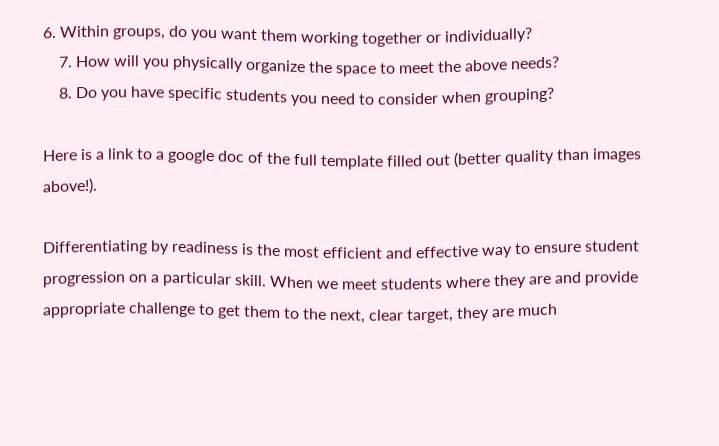6. Within groups, do you want them working together or individually?
    7. How will you physically organize the space to meet the above needs?
    8. Do you have specific students you need to consider when grouping?

Here is a link to a google doc of the full template filled out (better quality than images above!).

Differentiating by readiness is the most efficient and effective way to ensure student progression on a particular skill. When we meet students where they are and provide appropriate challenge to get them to the next, clear target, they are much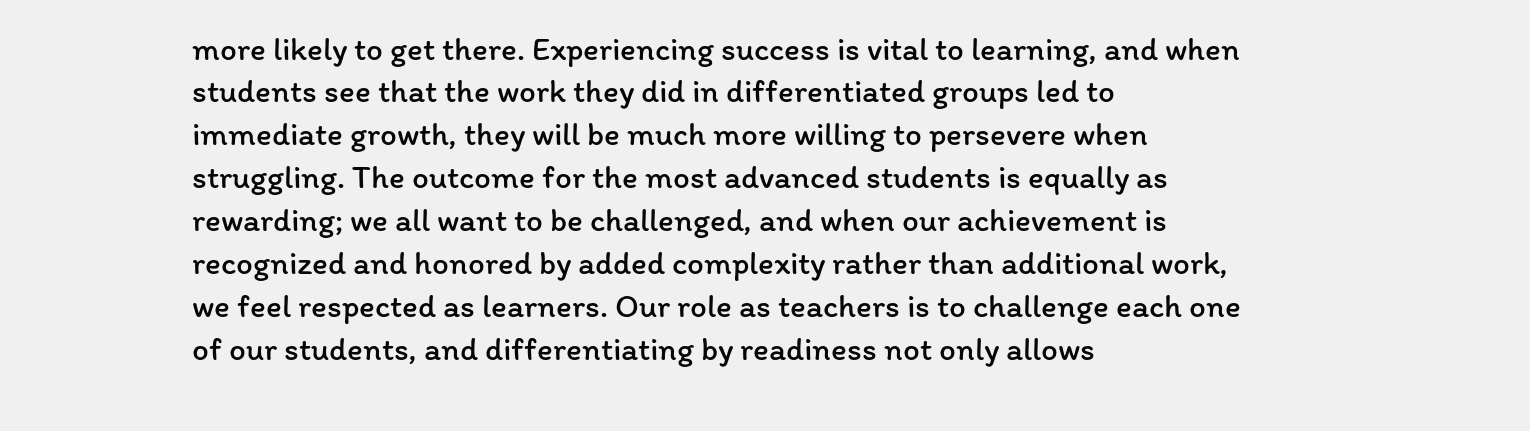more likely to get there. Experiencing success is vital to learning, and when students see that the work they did in differentiated groups led to immediate growth, they will be much more willing to persevere when struggling. The outcome for the most advanced students is equally as rewarding; we all want to be challenged, and when our achievement is recognized and honored by added complexity rather than additional work, we feel respected as learners. Our role as teachers is to challenge each one of our students, and differentiating by readiness not only allows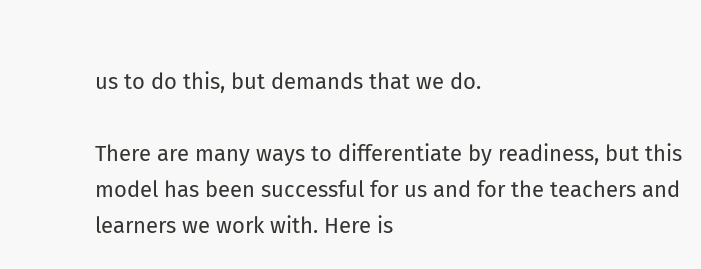us to do this, but demands that we do.

There are many ways to differentiate by readiness, but this model has been successful for us and for the teachers and learners we work with. Here is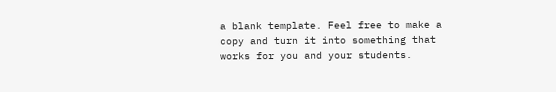a blank template. Feel free to make a copy and turn it into something that works for you and your students.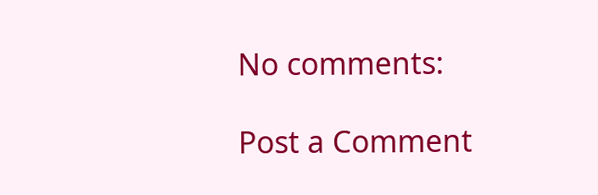No comments:

Post a Comment